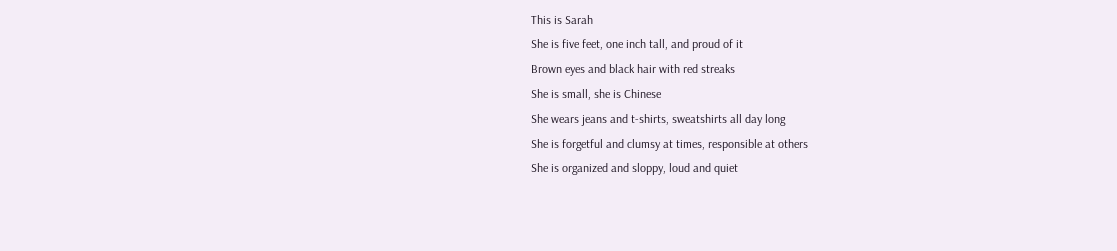This is Sarah
She is five feet, one inch tall, and proud of it
Brown eyes and black hair with red streaks
She is small, she is Chinese
She wears jeans and t-shirts, sweatshirts all day long
She is forgetful and clumsy at times, responsible at others
She is organized and sloppy, loud and quiet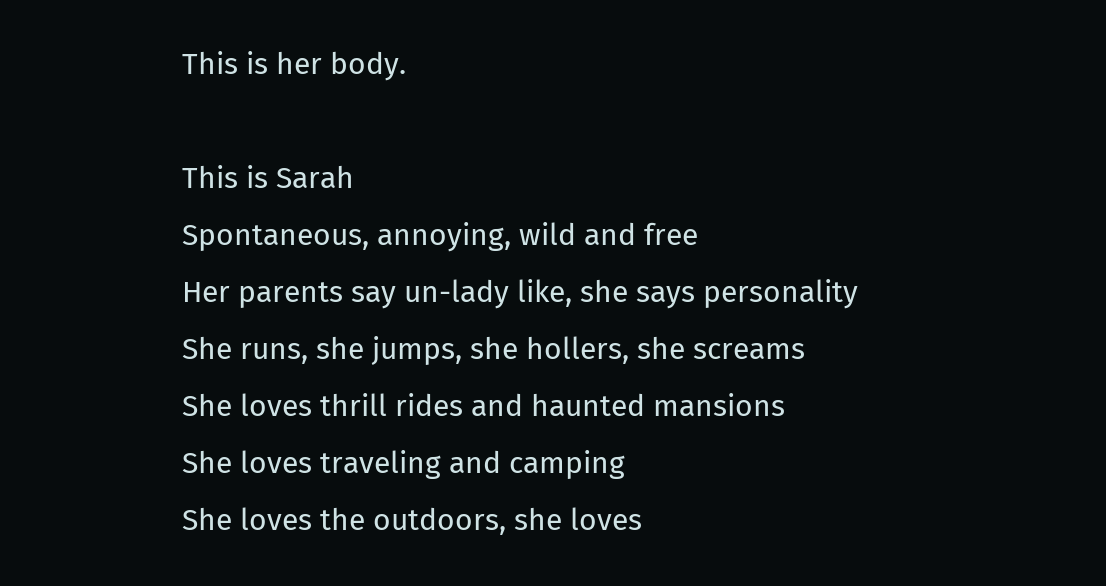This is her body.

This is Sarah
Spontaneous, annoying, wild and free
Her parents say un-lady like, she says personality
She runs, she jumps, she hollers, she screams
She loves thrill rides and haunted mansions
She loves traveling and camping
She loves the outdoors, she loves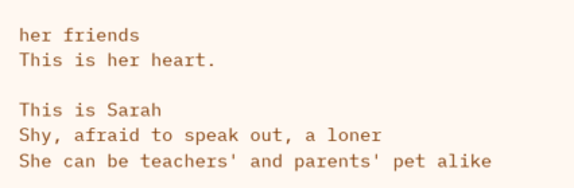her friends
This is her heart.

This is Sarah
Shy, afraid to speak out, a loner
She can be teachers' and parents' pet alike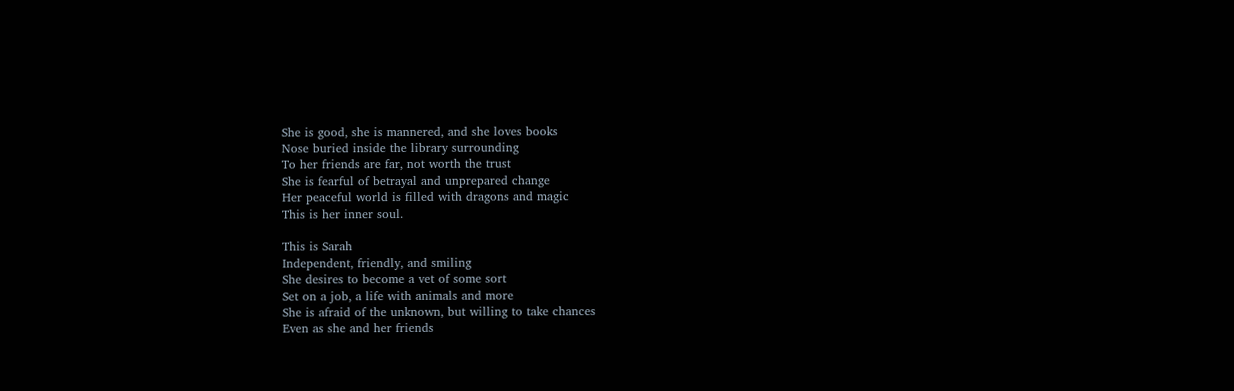She is good, she is mannered, and she loves books
Nose buried inside the library surrounding
To her friends are far, not worth the trust
She is fearful of betrayal and unprepared change
Her peaceful world is filled with dragons and magic
This is her inner soul.

This is Sarah
Independent, friendly, and smiling
She desires to become a vet of some sort
Set on a job, a life with animals and more
She is afraid of the unknown, but willing to take chances
Even as she and her friends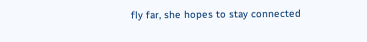fly far, she hopes to stay connected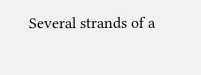Several strands of a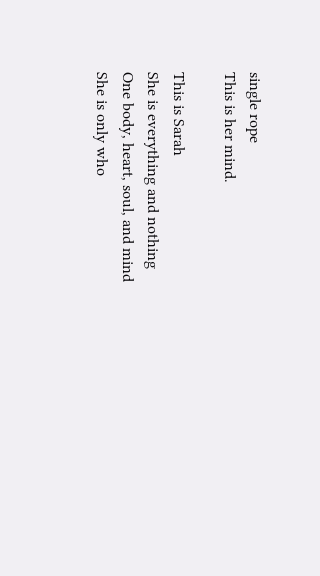single rope
This is her mind.

This is Sarah
She is everything and nothing
One body, heart, soul, and mind
She is only who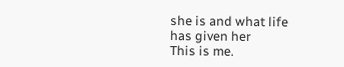she is and what life has given her
This is me.